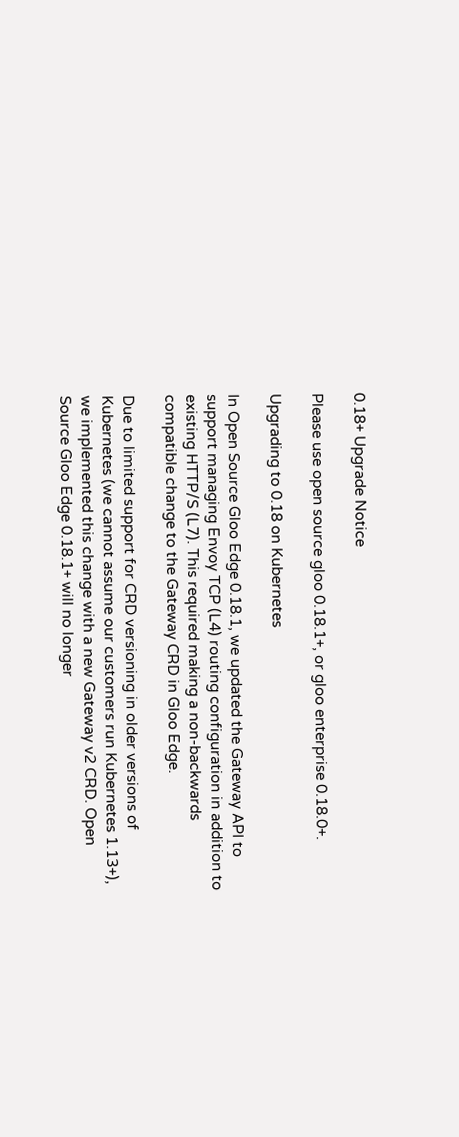0.18+ Upgrade Notice

Please use open source gloo 0.18.1+, or gloo enterprise 0.18.0+.

Upgrading to 0.18 on Kubernetes

In Open Source Gloo Edge 0.18.1, we updated the Gateway API to support managing Envoy TCP (L4) routing configuration in addition to existing HTTP/S (L7). This required making a non-backwards compatible change to the Gateway CRD in Gloo Edge.

Due to limited support for CRD versioning in older versions of Kubernetes (we cannot assume our customers run Kubernetes 1.13+), we implemented this change with a new Gateway v2 CRD. Open Source Gloo Edge 0.18.1+ will no longer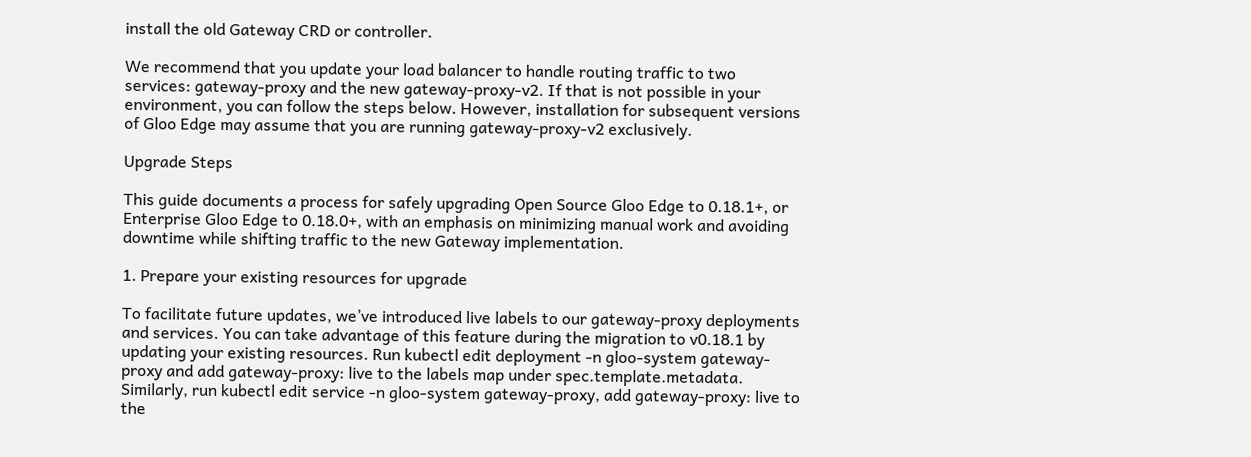install the old Gateway CRD or controller.

We recommend that you update your load balancer to handle routing traffic to two services: gateway-proxy and the new gateway-proxy-v2. If that is not possible in your environment, you can follow the steps below. However, installation for subsequent versions of Gloo Edge may assume that you are running gateway-proxy-v2 exclusively.

Upgrade Steps

This guide documents a process for safely upgrading Open Source Gloo Edge to 0.18.1+, or Enterprise Gloo Edge to 0.18.0+, with an emphasis on minimizing manual work and avoiding downtime while shifting traffic to the new Gateway implementation.

1. Prepare your existing resources for upgrade

To facilitate future updates, we’ve introduced live labels to our gateway-proxy deployments and services. You can take advantage of this feature during the migration to v0.18.1 by updating your existing resources. Run kubectl edit deployment -n gloo-system gateway-proxy and add gateway-proxy: live to the labels map under spec.template.metadata. Similarly, run kubectl edit service -n gloo-system gateway-proxy, add gateway-proxy: live to the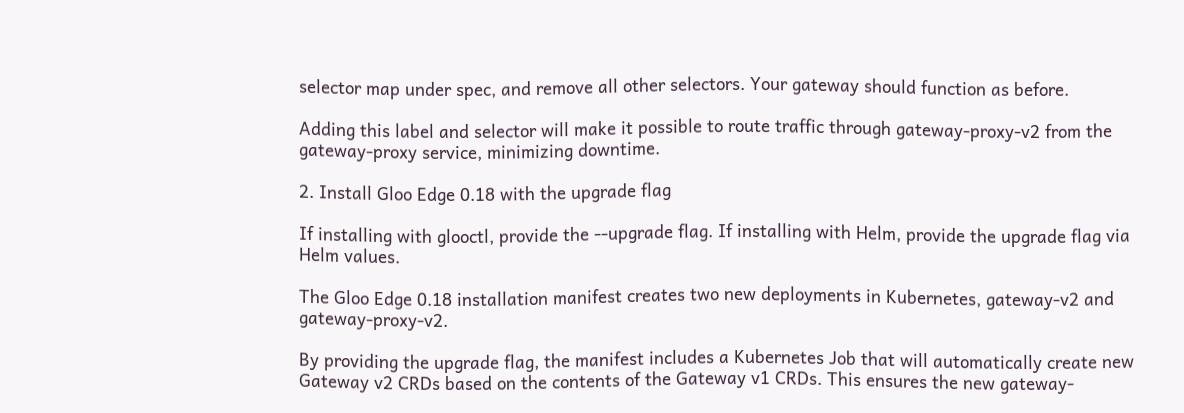selector map under spec, and remove all other selectors. Your gateway should function as before.

Adding this label and selector will make it possible to route traffic through gateway-proxy-v2 from the gateway-proxy service, minimizing downtime.

2. Install Gloo Edge 0.18 with the upgrade flag

If installing with glooctl, provide the --upgrade flag. If installing with Helm, provide the upgrade flag via Helm values.

The Gloo Edge 0.18 installation manifest creates two new deployments in Kubernetes, gateway-v2 and gateway-proxy-v2.

By providing the upgrade flag, the manifest includes a Kubernetes Job that will automatically create new Gateway v2 CRDs based on the contents of the Gateway v1 CRDs. This ensures the new gateway-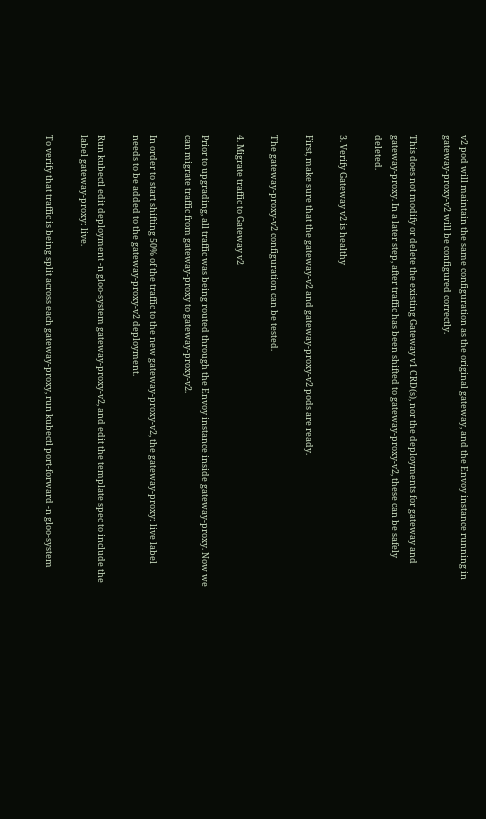v2 pod will maintain the same configuration as the original gateway, and the Envoy instance running in gateway-proxy-v2 will be configured correctly.

This does not modify or delete the existing Gateway v1 CRD(s), nor the deployments for gateway and gateway-proxy. In a later step, after traffic has been shifted to gateway-proxy-v2, these can be safely deleted.

3. Verify Gateway v2 is healthy

First, make sure that the gateway-v2 and gateway-proxy-v2 pods are ready.

The gateway-proxy-v2 configuration can be tested.

4. Migrate traffic to Gateway v2

Prior to upgrading, all traffic was being routed through the Envoy instance inside gateway-proxy. Now we can migrate traffic from gateway-proxy to gateway-proxy-v2.

In order to start shifting 50% of the traffic to the new gateway-proxy-v2, the gateway-proxy: live label needs to be added to the gateway-proxy-v2 deployment.

Run kubectl edit deployment -n gloo-system gateway-proxy-v2, and edit the template spec to include the label gateway-proxy: live.

To verify that traffic is being split across each gateway-proxy, run kubectl port-forward -n gloo-system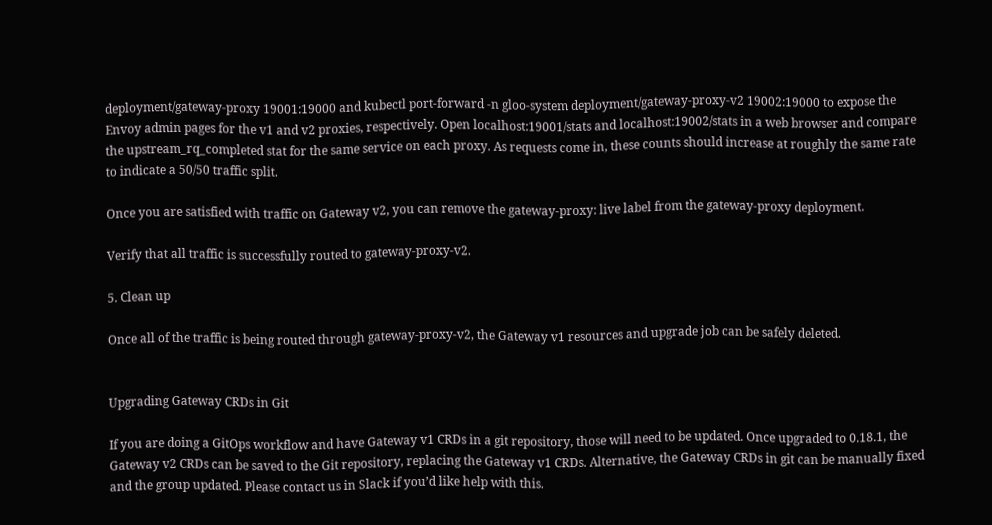deployment/gateway-proxy 19001:19000 and kubectl port-forward -n gloo-system deployment/gateway-proxy-v2 19002:19000 to expose the Envoy admin pages for the v1 and v2 proxies, respectively. Open localhost:19001/stats and localhost:19002/stats in a web browser and compare the upstream_rq_completed stat for the same service on each proxy. As requests come in, these counts should increase at roughly the same rate to indicate a 50/50 traffic split.

Once you are satisfied with traffic on Gateway v2, you can remove the gateway-proxy: live label from the gateway-proxy deployment.

Verify that all traffic is successfully routed to gateway-proxy-v2.

5. Clean up

Once all of the traffic is being routed through gateway-proxy-v2, the Gateway v1 resources and upgrade job can be safely deleted.


Upgrading Gateway CRDs in Git

If you are doing a GitOps workflow and have Gateway v1 CRDs in a git repository, those will need to be updated. Once upgraded to 0.18.1, the Gateway v2 CRDs can be saved to the Git repository, replacing the Gateway v1 CRDs. Alternative, the Gateway CRDs in git can be manually fixed and the group updated. Please contact us in Slack if you’d like help with this.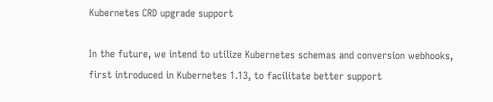Kubernetes CRD upgrade support

In the future, we intend to utilize Kubernetes schemas and conversion webhooks, first introduced in Kubernetes 1.13, to facilitate better support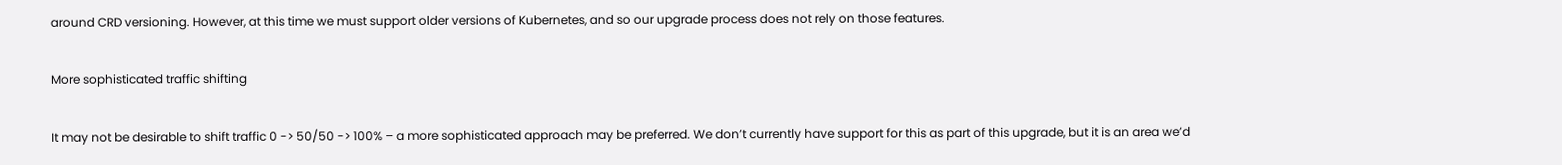around CRD versioning. However, at this time we must support older versions of Kubernetes, and so our upgrade process does not rely on those features.

More sophisticated traffic shifting

It may not be desirable to shift traffic 0 -> 50/50 -> 100% – a more sophisticated approach may be preferred. We don’t currently have support for this as part of this upgrade, but it is an area we’d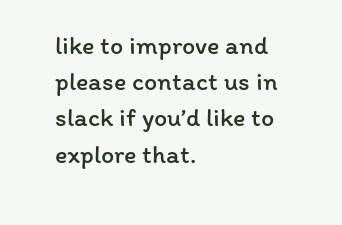like to improve and please contact us in slack if you’d like to explore that.